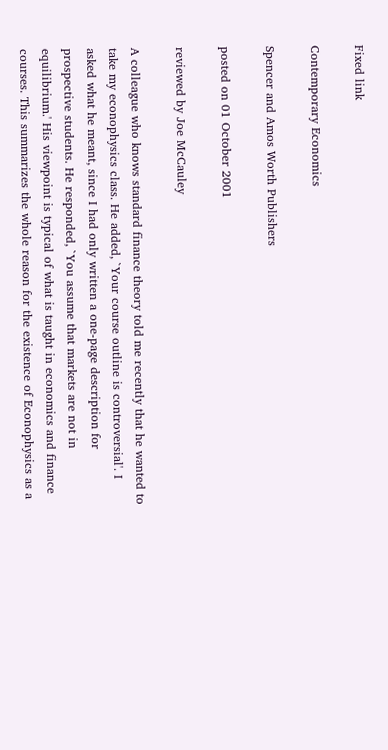Fixed link

Contemporary Economics

Spencer and Amos Worth Publishers

posted on 01 October 2001

reviewed by Joe McCauley

A colleague who knows standard finance theory told me recently that he wanted to
take my econophysics class. He added, `Your course outline is controversial'. I
asked what he meant, since I had only written a one-page description for
prospective students. He responded, `You assume that markets are not in
equilibrium.' His viewpoint is typical of what is taught in economics and finance
courses. This summarizes the whole reason for the existence of Econophysics as a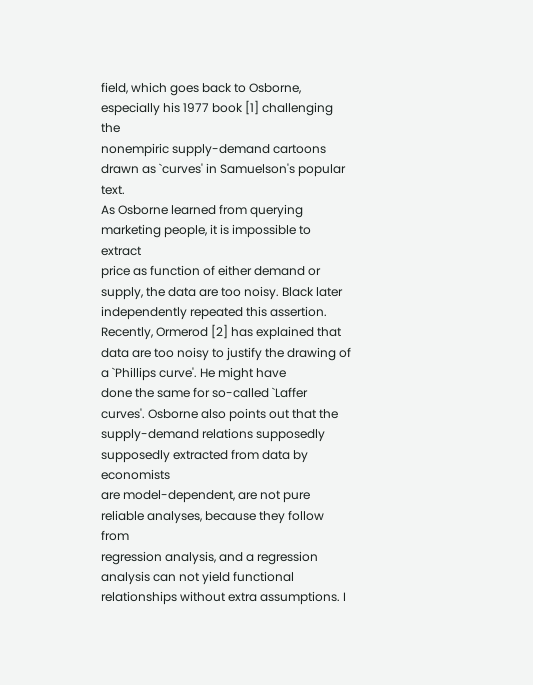field, which goes back to Osborne, especially his 1977 book [1] challenging the
nonempiric supply-demand cartoons drawn as `curves' in Samuelson's popular text.
As Osborne learned from querying marketing people, it is impossible to extract
price as function of either demand or supply, the data are too noisy. Black later
independently repeated this assertion. Recently, Ormerod [2] has explained that
data are too noisy to justify the drawing of a `Phillips curve'. He might have
done the same for so-called `Laffer curves'. Osborne also points out that the
supply-demand relations supposedly supposedly extracted from data by economists
are model-dependent, are not pure reliable analyses, because they follow from
regression analysis, and a regression analysis can not yield functional
relationships without extra assumptions. I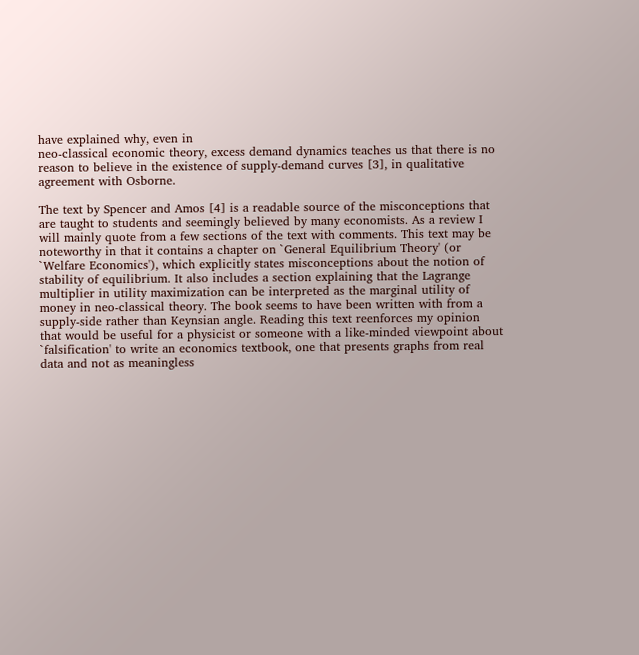have explained why, even in
neo-classical economic theory, excess demand dynamics teaches us that there is no
reason to believe in the existence of supply-demand curves [3], in qualitative
agreement with Osborne.

The text by Spencer and Amos [4] is a readable source of the misconceptions that
are taught to students and seemingly believed by many economists. As a review I
will mainly quote from a few sections of the text with comments. This text may be
noteworthy in that it contains a chapter on `General Equilibrium Theory' (or
`Welfare Economics'), which explicitly states misconceptions about the notion of
stability of equilibrium. It also includes a section explaining that the Lagrange
multiplier in utility maximization can be interpreted as the marginal utility of
money in neo-classical theory. The book seems to have been written with from a
supply-side rather than Keynsian angle. Reading this text reenforces my opinion
that would be useful for a physicist or someone with a like-minded viewpoint about
`falsification' to write an economics textbook, one that presents graphs from real
data and not as meaningless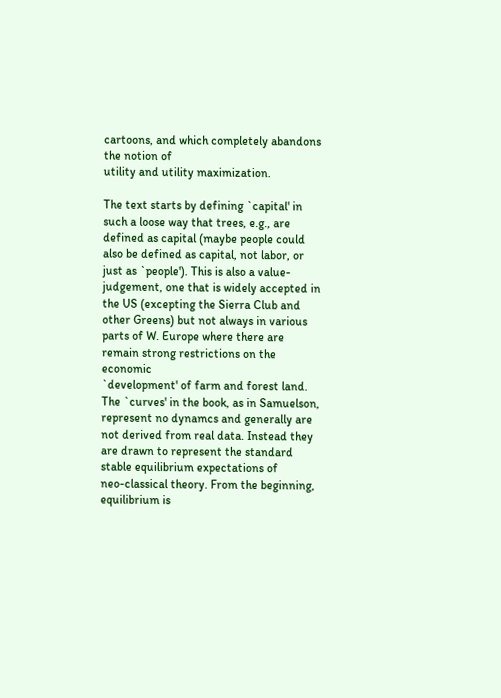cartoons, and which completely abandons the notion of
utility and utility maximization.

The text starts by defining `capital' in such a loose way that trees, e.g., are
defined as capital (maybe people could also be defined as capital, not labor, or
just as `people'). This is also a value-judgement, one that is widely accepted in
the US (excepting the Sierra Club and other Greens) but not always in various
parts of W. Europe where there are remain strong restrictions on the economic
`development' of farm and forest land. The `curves' in the book, as in Samuelson,
represent no dynamcs and generally are not derived from real data. Instead they
are drawn to represent the standard stable equilibrium expectations of
neo-classical theory. From the beginning, equilibrium is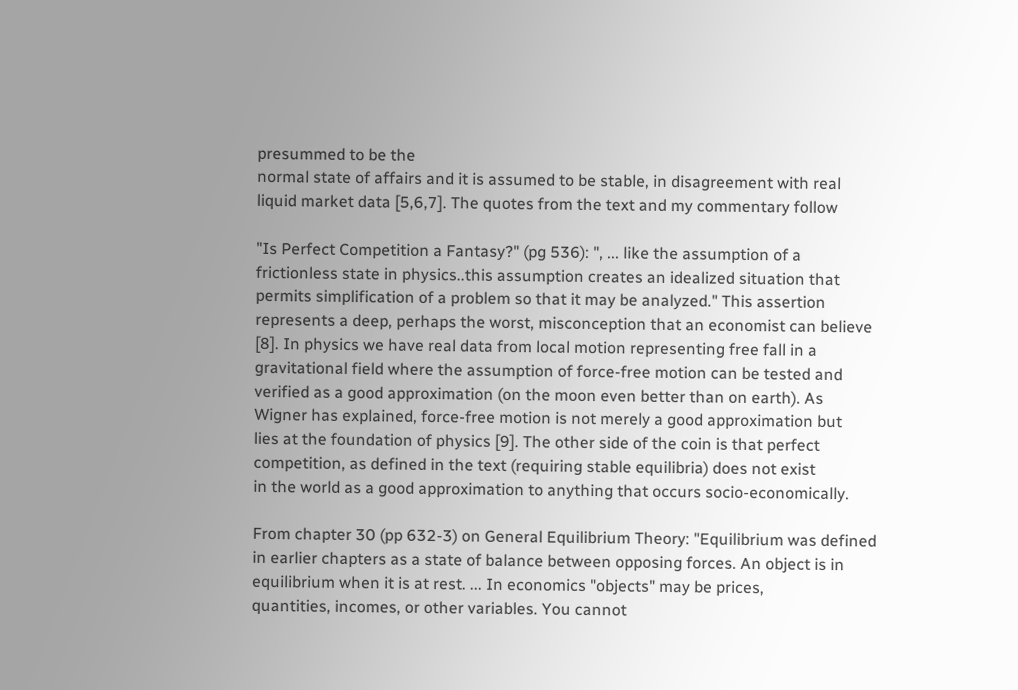presummed to be the
normal state of affairs and it is assumed to be stable, in disagreement with real
liquid market data [5,6,7]. The quotes from the text and my commentary follow

"Is Perfect Competition a Fantasy?" (pg 536): ", ... like the assumption of a
frictionless state in physics..this assumption creates an idealized situation that
permits simplification of a problem so that it may be analyzed." This assertion
represents a deep, perhaps the worst, misconception that an economist can believe
[8]. In physics we have real data from local motion representing free fall in a
gravitational field where the assumption of force-free motion can be tested and
verified as a good approximation (on the moon even better than on earth). As
Wigner has explained, force-free motion is not merely a good approximation but
lies at the foundation of physics [9]. The other side of the coin is that perfect
competition, as defined in the text (requiring stable equilibria) does not exist
in the world as a good approximation to anything that occurs socio-economically.

From chapter 30 (pp 632-3) on General Equilibrium Theory: "Equilibrium was defined
in earlier chapters as a state of balance between opposing forces. An object is in
equilibrium when it is at rest. ... In economics "objects" may be prices,
quantities, incomes, or other variables. You cannot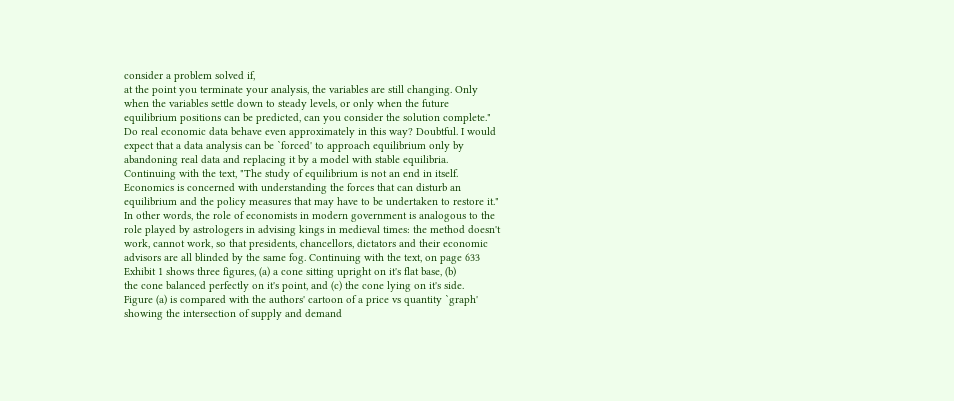consider a problem solved if,
at the point you terminate your analysis, the variables are still changing. Only
when the variables settle down to steady levels, or only when the future
equilibrium positions can be predicted, can you consider the solution complete."
Do real economic data behave even approximately in this way? Doubtful. I would
expect that a data analysis can be `forced' to approach equilibrium only by
abandoning real data and replacing it by a model with stable equilibria.
Continuing with the text, "The study of equilibrium is not an end in itself.
Economics is concerned with understanding the forces that can disturb an
equilibrium and the policy measures that may have to be undertaken to restore it."
In other words, the role of economists in modern government is analogous to the
role played by astrologers in advising kings in medieval times: the method doesn't
work, cannot work, so that presidents, chancellors, dictators and their economic
advisors are all blinded by the same fog. Continuing with the text, on page 633
Exhibit 1 shows three figures, (a) a cone sitting upright on it's flat base, (b)
the cone balanced perfectly on it's point, and (c) the cone lying on it's side.
Figure (a) is compared with the authors' cartoon of a price vs quantity `graph'
showing the intersection of supply and demand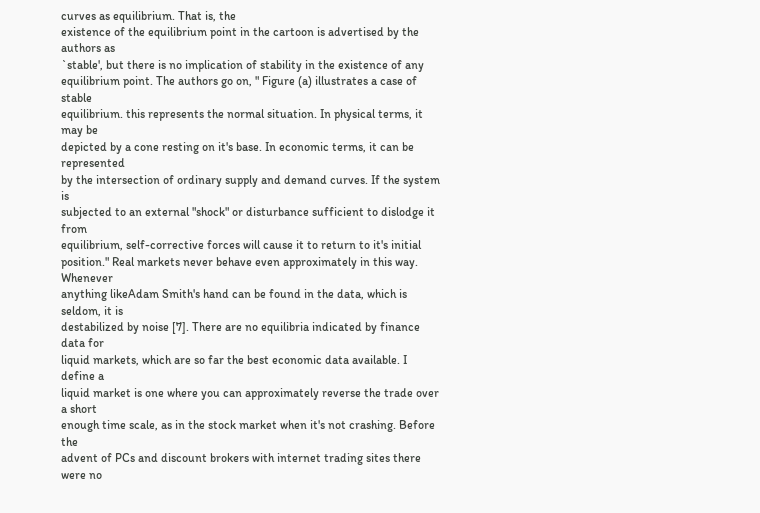curves as equilibrium. That is, the
existence of the equilibrium point in the cartoon is advertised by the authors as
`stable', but there is no implication of stability in the existence of any
equilibrium point. The authors go on, " Figure (a) illustrates a case of stable
equilibrium. this represents the normal situation. In physical terms, it may be
depicted by a cone resting on it's base. In economic terms, it can be represented
by the intersection of ordinary supply and demand curves. If the system is
subjected to an external "shock" or disturbance sufficient to dislodge it from
equilibrium, self-corrective forces will cause it to return to it's initial
position." Real markets never behave even approximately in this way. Whenever
anything likeAdam Smith's hand can be found in the data, which is seldom, it is
destabilized by noise [7]. There are no equilibria indicated by finance data for
liquid markets, which are so far the best economic data available. I define a
liquid market is one where you can approximately reverse the trade over a short
enough time scale, as in the stock market when it's not crashing. Before the
advent of PCs and discount brokers with internet trading sites there were no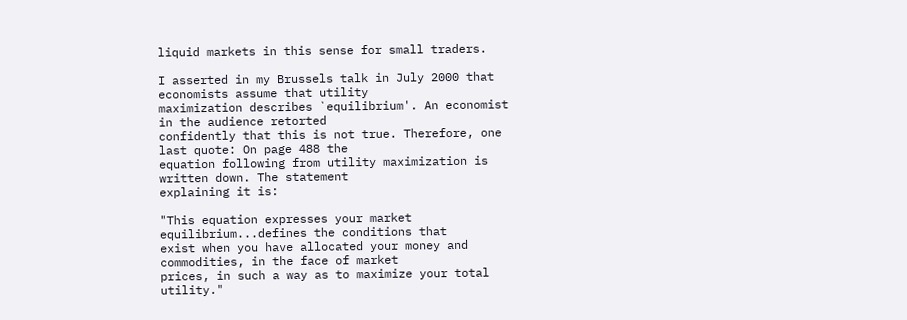liquid markets in this sense for small traders.

I asserted in my Brussels talk in July 2000 that economists assume that utility
maximization describes `equilibrium'. An economist in the audience retorted
confidently that this is not true. Therefore, one last quote: On page 488 the
equation following from utility maximization is written down. The statement
explaining it is:

"This equation expresses your market equilibrium...defines the conditions that
exist when you have allocated your money and commodities, in the face of market
prices, in such a way as to maximize your total utility."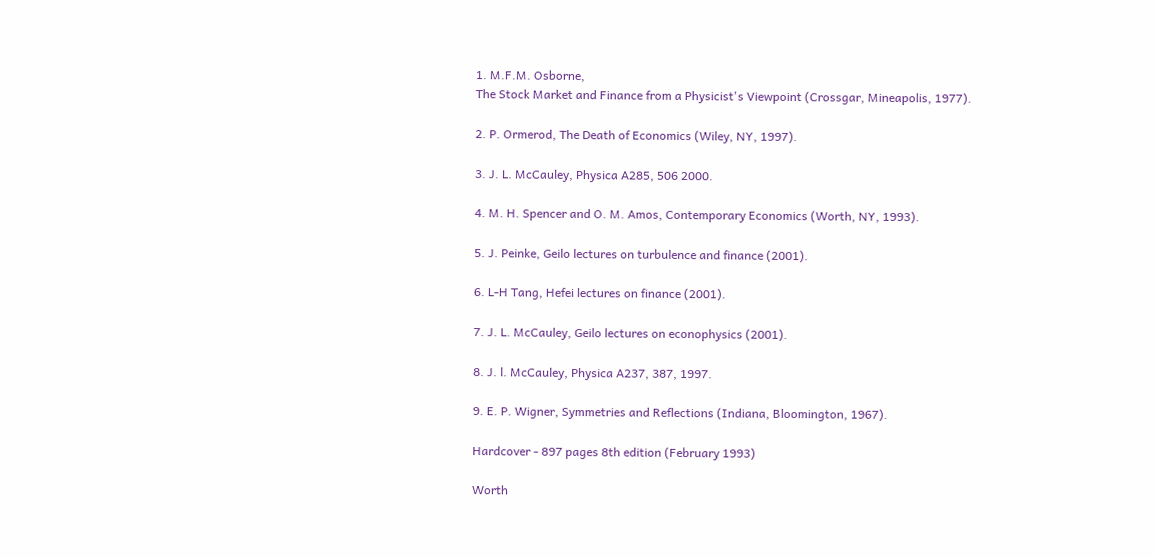1. M.F.M. Osborne,
The Stock Market and Finance from a Physicist's Viewpoint (Crossgar, Mineapolis, 1977).

2. P. Ormerod, The Death of Economics (Wiley, NY, 1997).

3. J. L. McCauley, Physica A285, 506 2000.

4. M. H. Spencer and O. M. Amos, Contemporary Economics (Worth, NY, 1993).

5. J. Peinke, Geilo lectures on turbulence and finance (2001).

6. L-H Tang, Hefei lectures on finance (2001).

7. J. L. McCauley, Geilo lectures on econophysics (2001).

8. J. l. McCauley, Physica A237, 387, 1997.

9. E. P. Wigner, Symmetries and Reflections (Indiana, Bloomington, 1967).

Hardcover - 897 pages 8th edition (February 1993)

Worth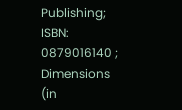Publishing;
ISBN: 0879016140 ;
Dimensions (in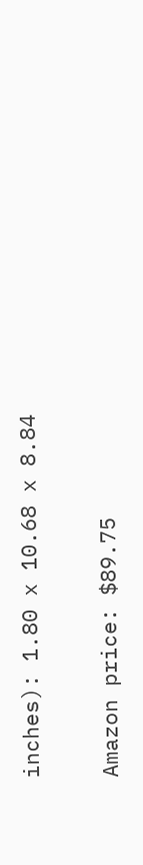inches): 1.80 x 10.68 x 8.84

Amazon price: $89.75